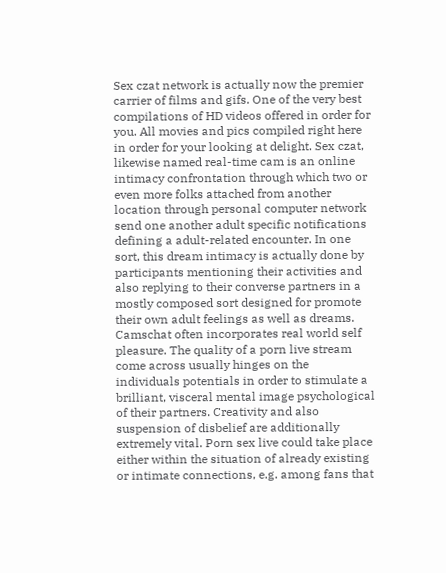Sex czat network is actually now the premier carrier of films and gifs. One of the very best compilations of HD videos offered in order for you. All movies and pics compiled right here in order for your looking at delight. Sex czat, likewise named real-time cam is an online intimacy confrontation through which two or even more folks attached from another location through personal computer network send one another adult specific notifications defining a adult-related encounter. In one sort, this dream intimacy is actually done by participants mentioning their activities and also replying to their converse partners in a mostly composed sort designed for promote their own adult feelings as well as dreams. Camschat often incorporates real world self pleasure. The quality of a porn live stream come across usually hinges on the individuals potentials in order to stimulate a brilliant, visceral mental image psychological of their partners. Creativity and also suspension of disbelief are additionally extremely vital. Porn sex live could take place either within the situation of already existing or intimate connections, e.g. among fans that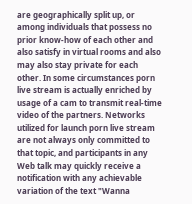are geographically split up, or among individuals that possess no prior know-how of each other and also satisfy in virtual rooms and also may also stay private for each other. In some circumstances porn live stream is actually enriched by usage of a cam to transmit real-time video of the partners. Networks utilized for launch porn live stream are not always only committed to that topic, and participants in any Web talk may quickly receive a notification with any achievable variation of the text "Wanna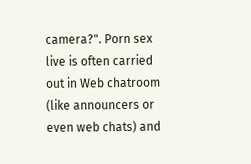camera?". Porn sex live is often carried out in Web chatroom (like announcers or even web chats) and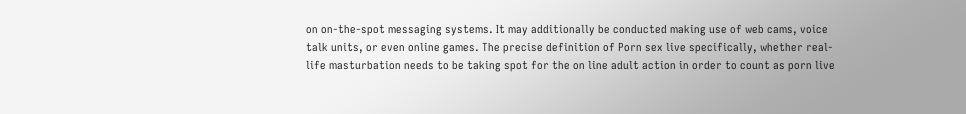on on-the-spot messaging systems. It may additionally be conducted making use of web cams, voice talk units, or even online games. The precise definition of Porn sex live specifically, whether real-life masturbation needs to be taking spot for the on line adult action in order to count as porn live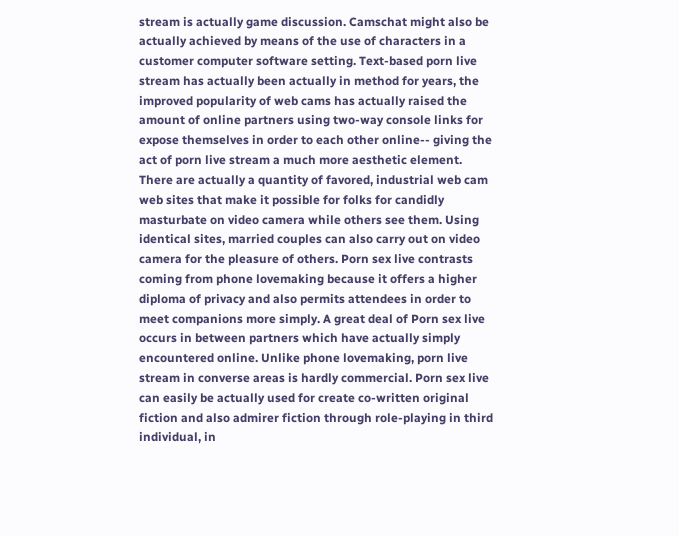stream is actually game discussion. Camschat might also be actually achieved by means of the use of characters in a customer computer software setting. Text-based porn live stream has actually been actually in method for years, the improved popularity of web cams has actually raised the amount of online partners using two-way console links for expose themselves in order to each other online-- giving the act of porn live stream a much more aesthetic element. There are actually a quantity of favored, industrial web cam web sites that make it possible for folks for candidly masturbate on video camera while others see them. Using identical sites, married couples can also carry out on video camera for the pleasure of others. Porn sex live contrasts coming from phone lovemaking because it offers a higher diploma of privacy and also permits attendees in order to meet companions more simply. A great deal of Porn sex live occurs in between partners which have actually simply encountered online. Unlike phone lovemaking, porn live stream in converse areas is hardly commercial. Porn sex live can easily be actually used for create co-written original fiction and also admirer fiction through role-playing in third individual, in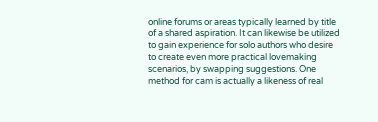online forums or areas typically learned by title of a shared aspiration. It can likewise be utilized to gain experience for solo authors who desire to create even more practical lovemaking scenarios, by swapping suggestions. One method for cam is actually a likeness of real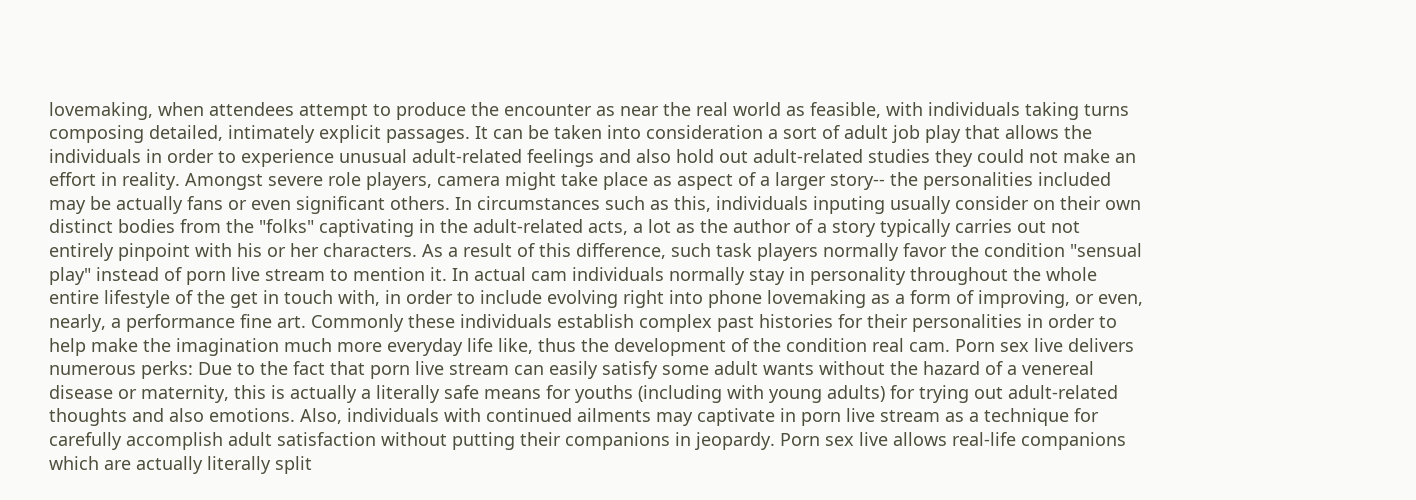lovemaking, when attendees attempt to produce the encounter as near the real world as feasible, with individuals taking turns composing detailed, intimately explicit passages. It can be taken into consideration a sort of adult job play that allows the individuals in order to experience unusual adult-related feelings and also hold out adult-related studies they could not make an effort in reality. Amongst severe role players, camera might take place as aspect of a larger story-- the personalities included may be actually fans or even significant others. In circumstances such as this, individuals inputing usually consider on their own distinct bodies from the "folks" captivating in the adult-related acts, a lot as the author of a story typically carries out not entirely pinpoint with his or her characters. As a result of this difference, such task players normally favor the condition "sensual play" instead of porn live stream to mention it. In actual cam individuals normally stay in personality throughout the whole entire lifestyle of the get in touch with, in order to include evolving right into phone lovemaking as a form of improving, or even, nearly, a performance fine art. Commonly these individuals establish complex past histories for their personalities in order to help make the imagination much more everyday life like, thus the development of the condition real cam. Porn sex live delivers numerous perks: Due to the fact that porn live stream can easily satisfy some adult wants without the hazard of a venereal disease or maternity, this is actually a literally safe means for youths (including with young adults) for trying out adult-related thoughts and also emotions. Also, individuals with continued ailments may captivate in porn live stream as a technique for carefully accomplish adult satisfaction without putting their companions in jeopardy. Porn sex live allows real-life companions which are actually literally split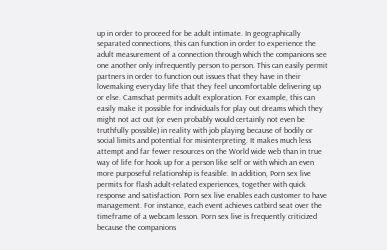up in order to proceed for be adult intimate. In geographically separated connections, this can function in order to experience the adult measurement of a connection through which the companions see one another only infrequently person to person. This can easily permit partners in order to function out issues that they have in their lovemaking everyday life that they feel uncomfortable delivering up or else. Camschat permits adult exploration. For example, this can easily make it possible for individuals for play out dreams which they might not act out (or even probably would certainly not even be truthfully possible) in reality with job playing because of bodily or social limits and potential for misinterpreting. It makes much less attempt and far fewer resources on the World wide web than in true way of life for hook up for a person like self or with which an even more purposeful relationship is feasible. In addition, Porn sex live permits for flash adult-related experiences, together with quick response and satisfaction. Porn sex live enables each customer to have management. For instance, each event achieves catbird seat over the timeframe of a webcam lesson. Porn sex live is frequently criticized because the companions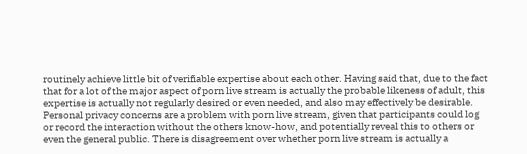routinely achieve little bit of verifiable expertise about each other. Having said that, due to the fact that for a lot of the major aspect of porn live stream is actually the probable likeness of adult, this expertise is actually not regularly desired or even needed, and also may effectively be desirable. Personal privacy concerns are a problem with porn live stream, given that participants could log or record the interaction without the others know-how, and potentially reveal this to others or even the general public. There is disagreement over whether porn live stream is actually a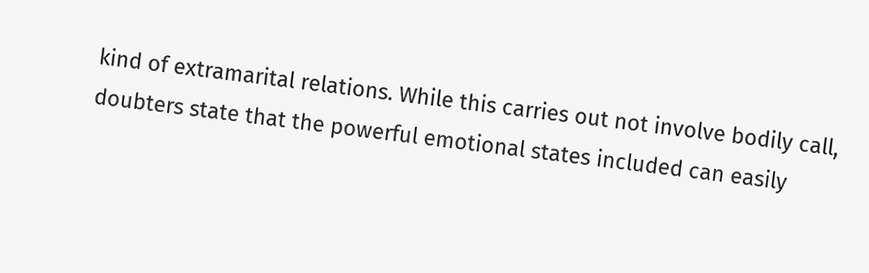kind of extramarital relations. While this carries out not involve bodily call, doubters state that the powerful emotional states included can easily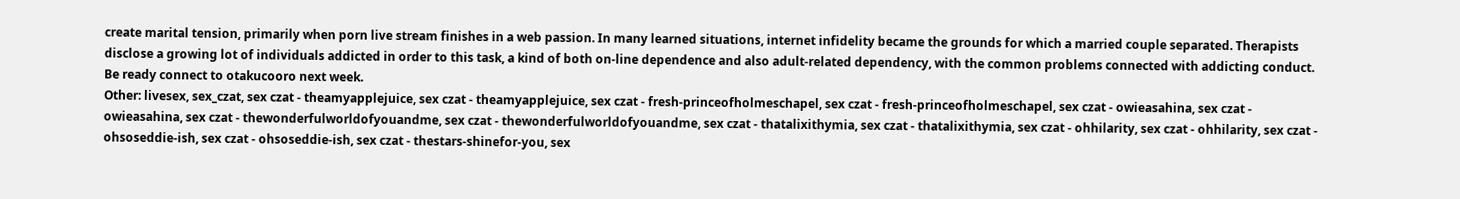create marital tension, primarily when porn live stream finishes in a web passion. In many learned situations, internet infidelity became the grounds for which a married couple separated. Therapists disclose a growing lot of individuals addicted in order to this task, a kind of both on-line dependence and also adult-related dependency, with the common problems connected with addicting conduct. Be ready connect to otakucooro next week.
Other: livesex, sex_czat, sex czat - theamyapplejuice, sex czat - theamyapplejuice, sex czat - fresh-princeofholmeschapel, sex czat - fresh-princeofholmeschapel, sex czat - owieasahina, sex czat - owieasahina, sex czat - thewonderfulworldofyouandme, sex czat - thewonderfulworldofyouandme, sex czat - thatalixithymia, sex czat - thatalixithymia, sex czat - ohhilarity, sex czat - ohhilarity, sex czat - ohsoseddie-ish, sex czat - ohsoseddie-ish, sex czat - thestars-shinefor-you, sex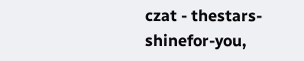czat - thestars-shinefor-you,